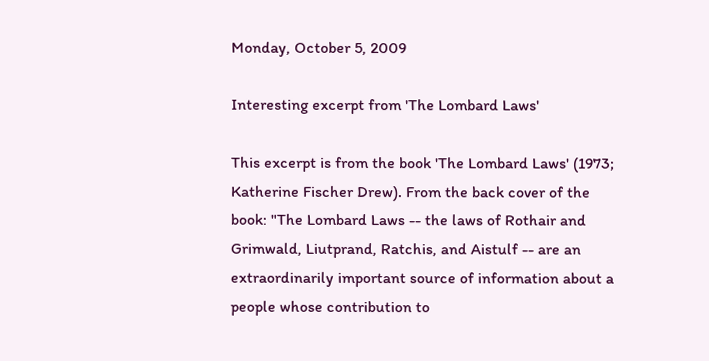Monday, October 5, 2009

Interesting excerpt from 'The Lombard Laws'

This excerpt is from the book 'The Lombard Laws' (1973; Katherine Fischer Drew). From the back cover of the book: "The Lombard Laws -- the laws of Rothair and Grimwald, Liutprand, Ratchis, and Aistulf -- are an extraordinarily important source of information about a people whose contribution to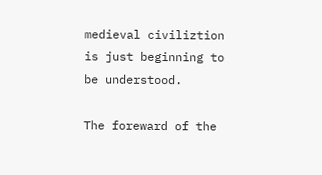medieval civiliztion is just beginning to be understood.

The foreward of the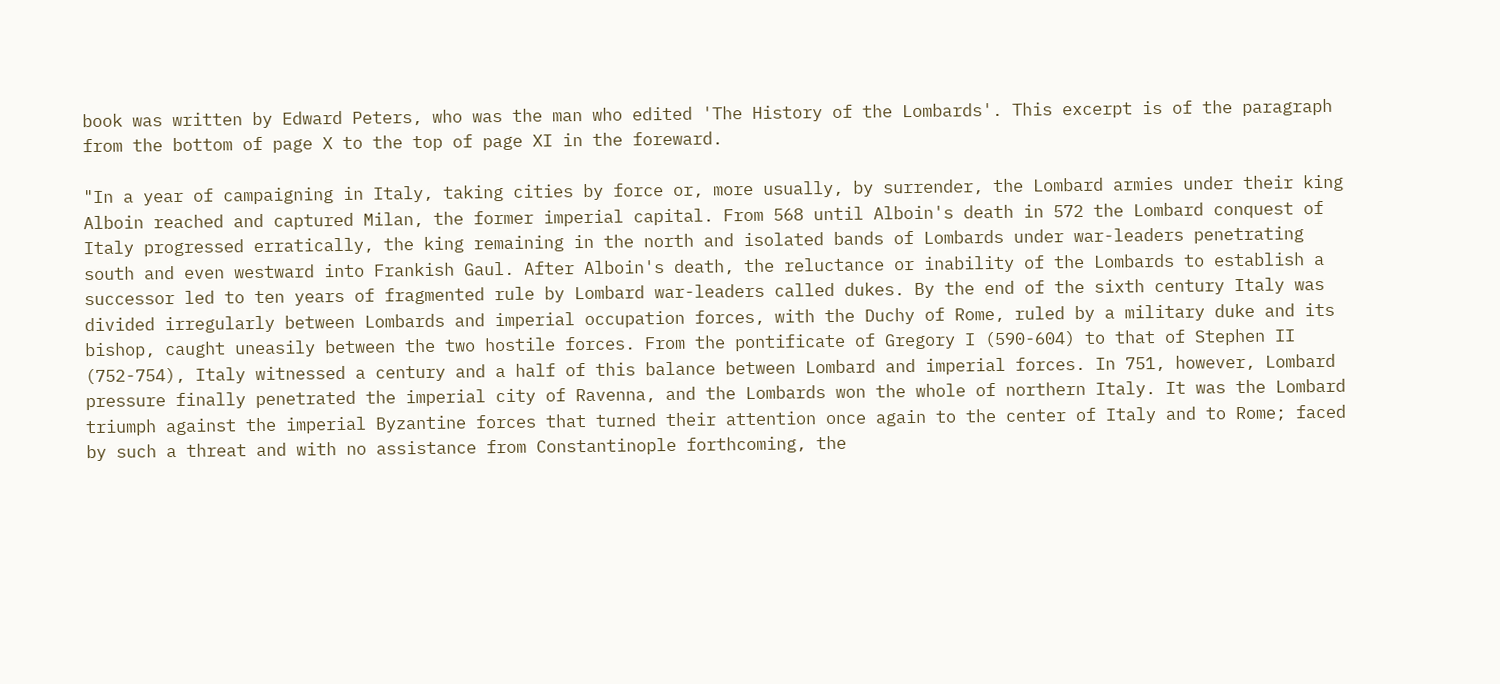book was written by Edward Peters, who was the man who edited 'The History of the Lombards'. This excerpt is of the paragraph from the bottom of page X to the top of page XI in the foreward.

"In a year of campaigning in Italy, taking cities by force or, more usually, by surrender, the Lombard armies under their king Alboin reached and captured Milan, the former imperial capital. From 568 until Alboin's death in 572 the Lombard conquest of Italy progressed erratically, the king remaining in the north and isolated bands of Lombards under war-leaders penetrating south and even westward into Frankish Gaul. After Alboin's death, the reluctance or inability of the Lombards to establish a successor led to ten years of fragmented rule by Lombard war-leaders called dukes. By the end of the sixth century Italy was divided irregularly between Lombards and imperial occupation forces, with the Duchy of Rome, ruled by a military duke and its bishop, caught uneasily between the two hostile forces. From the pontificate of Gregory I (590-604) to that of Stephen II (752-754), Italy witnessed a century and a half of this balance between Lombard and imperial forces. In 751, however, Lombard pressure finally penetrated the imperial city of Ravenna, and the Lombards won the whole of northern Italy. It was the Lombard triumph against the imperial Byzantine forces that turned their attention once again to the center of Italy and to Rome; faced by such a threat and with no assistance from Constantinople forthcoming, the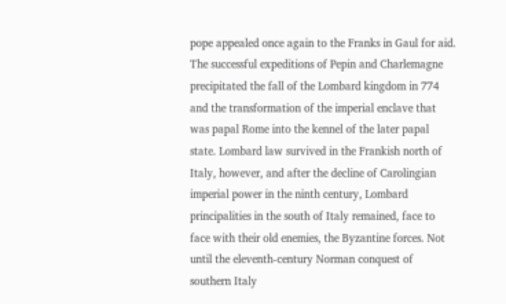pope appealed once again to the Franks in Gaul for aid. The successful expeditions of Pepin and Charlemagne precipitated the fall of the Lombard kingdom in 774 and the transformation of the imperial enclave that was papal Rome into the kennel of the later papal state. Lombard law survived in the Frankish north of Italy, however, and after the decline of Carolingian imperial power in the ninth century, Lombard principalities in the south of Italy remained, face to face with their old enemies, the Byzantine forces. Not until the eleventh-century Norman conquest of southern Italy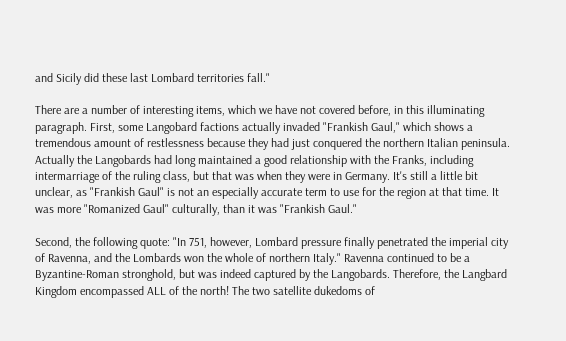and Sicily did these last Lombard territories fall."

There are a number of interesting items, which we have not covered before, in this illuminating paragraph. First, some Langobard factions actually invaded "Frankish Gaul," which shows a tremendous amount of restlessness because they had just conquered the northern Italian peninsula. Actually the Langobards had long maintained a good relationship with the Franks, including intermarriage of the ruling class, but that was when they were in Germany. It's still a little bit unclear, as "Frankish Gaul" is not an especially accurate term to use for the region at that time. It was more "Romanized Gaul" culturally, than it was "Frankish Gaul."

Second, the following quote: "In 751, however, Lombard pressure finally penetrated the imperial city of Ravenna, and the Lombards won the whole of northern Italy." Ravenna continued to be a Byzantine-Roman stronghold, but was indeed captured by the Langobards. Therefore, the Langbard Kingdom encompassed ALL of the north! The two satellite dukedoms of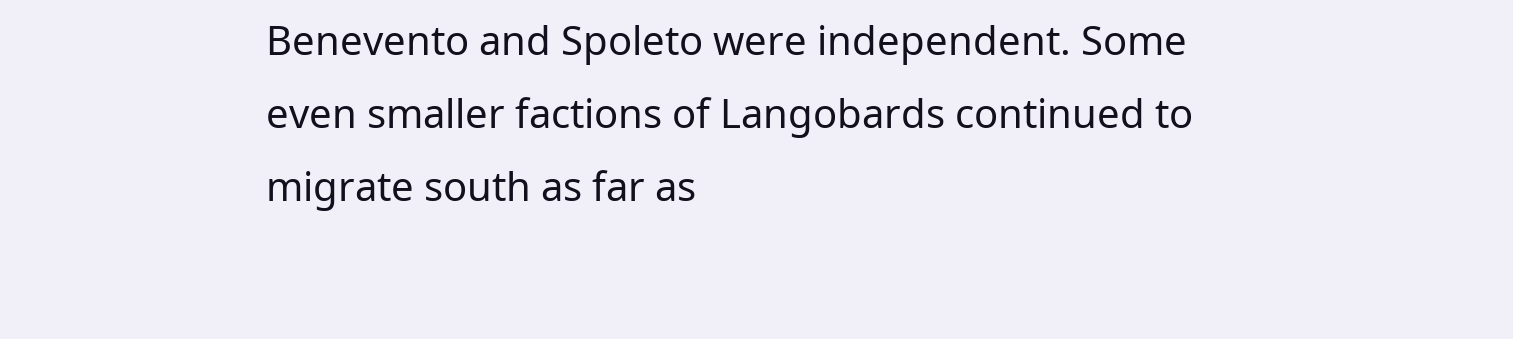Benevento and Spoleto were independent. Some even smaller factions of Langobards continued to migrate south as far as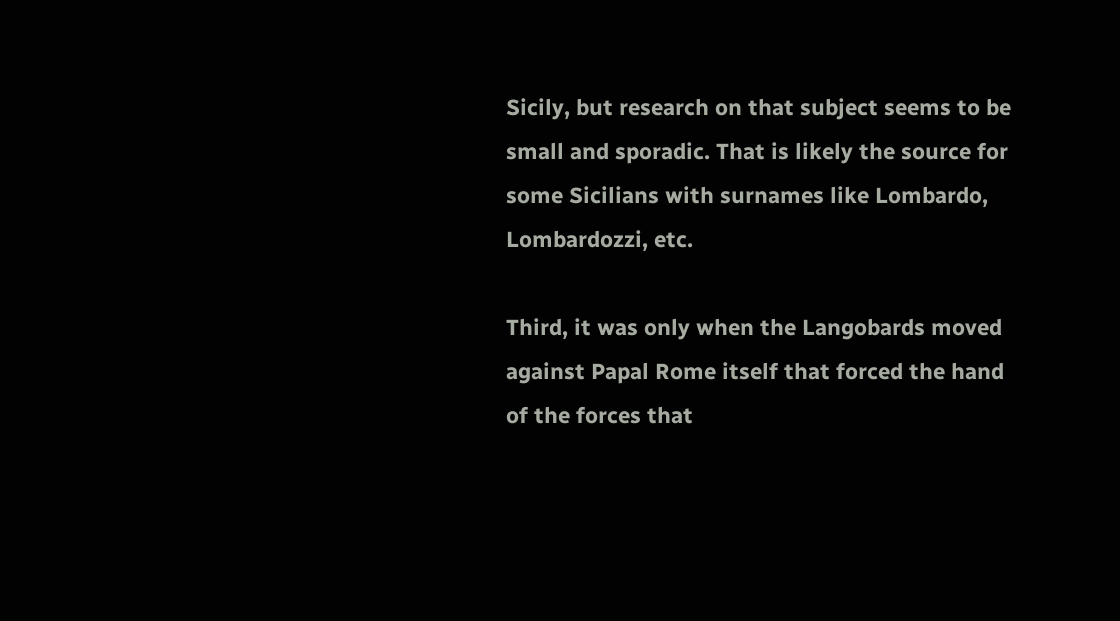Sicily, but research on that subject seems to be small and sporadic. That is likely the source for some Sicilians with surnames like Lombardo, Lombardozzi, etc.

Third, it was only when the Langobards moved against Papal Rome itself that forced the hand of the forces that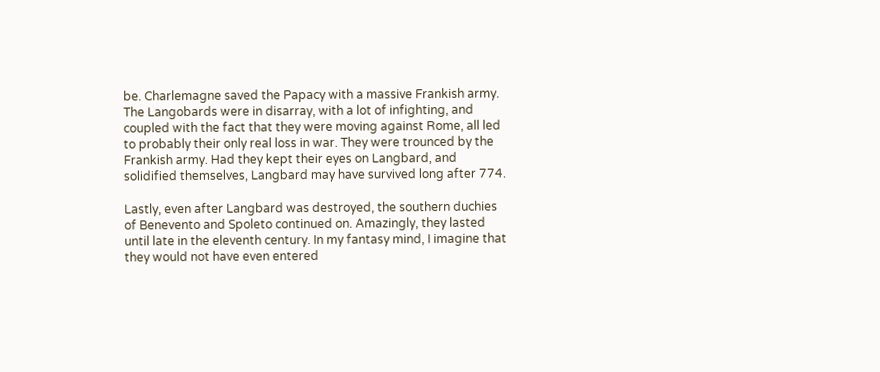be. Charlemagne saved the Papacy with a massive Frankish army. The Langobards were in disarray, with a lot of infighting, and coupled with the fact that they were moving against Rome, all led to probably their only real loss in war. They were trounced by the Frankish army. Had they kept their eyes on Langbard, and solidified themselves, Langbard may have survived long after 774.

Lastly, even after Langbard was destroyed, the southern duchies of Benevento and Spoleto continued on. Amazingly, they lasted until late in the eleventh century. In my fantasy mind, I imagine that they would not have even entered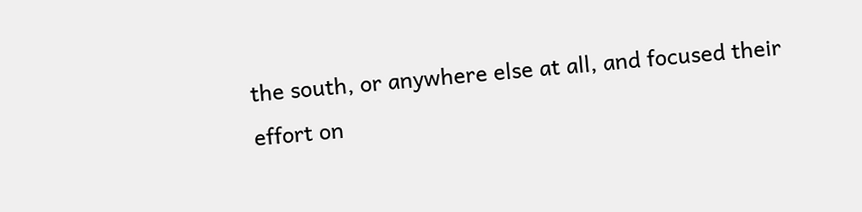the south, or anywhere else at all, and focused their effort on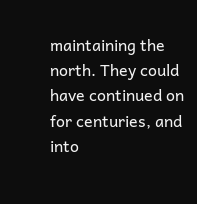maintaining the north. They could have continued on for centuries, and into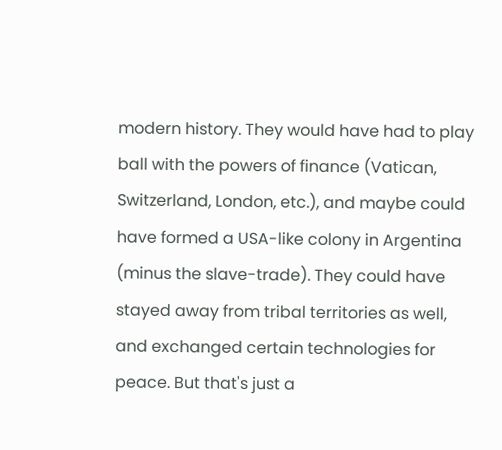modern history. They would have had to play ball with the powers of finance (Vatican, Switzerland, London, etc.), and maybe could have formed a USA-like colony in Argentina (minus the slave-trade). They could have stayed away from tribal territories as well, and exchanged certain technologies for peace. But that's just a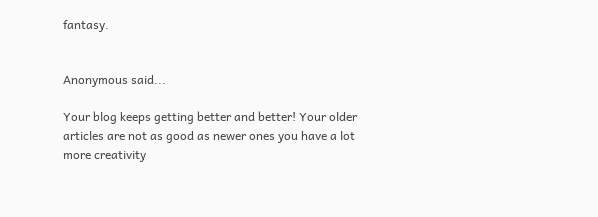fantasy.


Anonymous said...

Your blog keeps getting better and better! Your older articles are not as good as newer ones you have a lot more creativity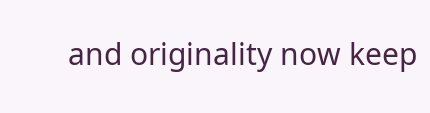and originality now keep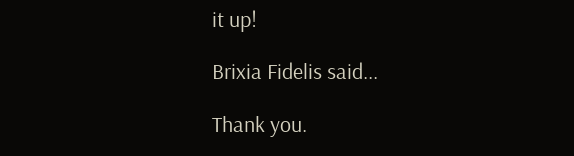it up!

Brixia Fidelis said...

Thank you.